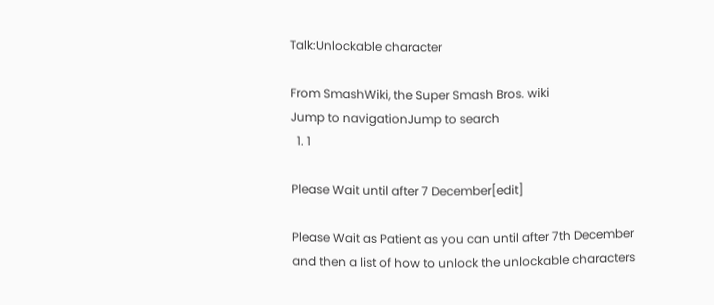Talk:Unlockable character

From SmashWiki, the Super Smash Bros. wiki
Jump to navigationJump to search
  1. 1

Please Wait until after 7 December[edit]

Please Wait as Patient as you can until after 7th December and then a list of how to unlock the unlockable characters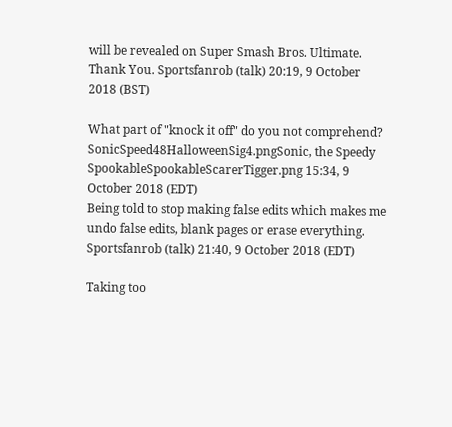will be revealed on Super Smash Bros. Ultimate. Thank You. Sportsfanrob (talk) 20:19, 9 October 2018 (BST)

What part of "knock it off" do you not comprehend? SonicSpeed48HalloweenSig4.pngSonic, the Speedy SpookableSpookableScarerTigger.png 15:34, 9 October 2018 (EDT)
Being told to stop making false edits which makes me undo false edits, blank pages or erase everything. Sportsfanrob (talk) 21:40, 9 October 2018 (EDT)

Taking too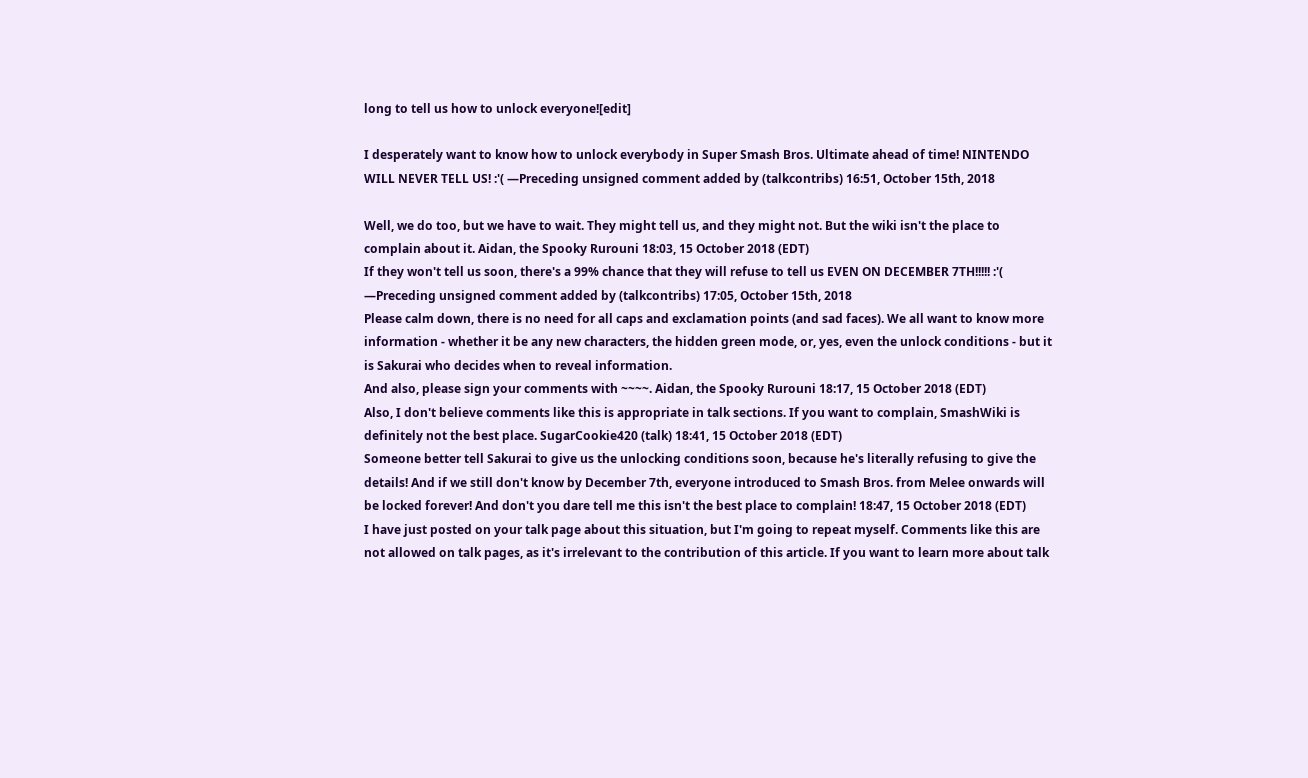long to tell us how to unlock everyone![edit]

I desperately want to know how to unlock everybody in Super Smash Bros. Ultimate ahead of time! NINTENDO WILL NEVER TELL US! :'( —Preceding unsigned comment added by (talkcontribs) 16:51, October 15th, 2018

Well, we do too, but we have to wait. They might tell us, and they might not. But the wiki isn't the place to complain about it. Aidan, the Spooky Rurouni 18:03, 15 October 2018 (EDT)
If they won't tell us soon, there's a 99% chance that they will refuse to tell us EVEN ON DECEMBER 7TH!!!!! :'( —Preceding unsigned comment added by (talkcontribs) 17:05, October 15th, 2018
Please calm down, there is no need for all caps and exclamation points (and sad faces). We all want to know more information - whether it be any new characters, the hidden green mode, or, yes, even the unlock conditions - but it is Sakurai who decides when to reveal information.
And also, please sign your comments with ~~~~. Aidan, the Spooky Rurouni 18:17, 15 October 2018 (EDT)
Also, I don't believe comments like this is appropriate in talk sections. If you want to complain, SmashWiki is definitely not the best place. SugarCookie420 (talk) 18:41, 15 October 2018 (EDT)
Someone better tell Sakurai to give us the unlocking conditions soon, because he's literally refusing to give the details! And if we still don't know by December 7th, everyone introduced to Smash Bros. from Melee onwards will be locked forever! And don't you dare tell me this isn't the best place to complain! 18:47, 15 October 2018 (EDT)
I have just posted on your talk page about this situation, but I'm going to repeat myself. Comments like this are not allowed on talk pages, as it's irrelevant to the contribution of this article. If you want to learn more about talk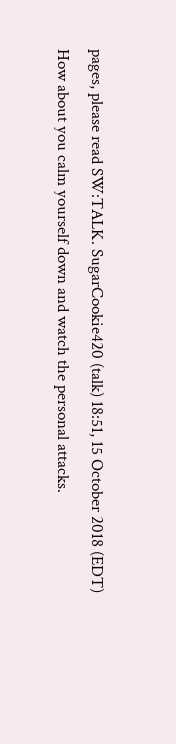pages, please read SW:TALK. SugarCookie420 (talk) 18:51, 15 October 2018 (EDT)
How about you calm yourself down and watch the personal attacks.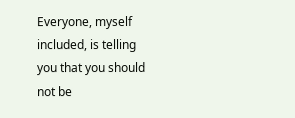Everyone, myself included, is telling you that you should not be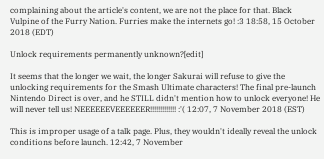complaining about the article's content, we are not the place for that. Black Vulpine of the Furry Nation. Furries make the internets go! :3 18:58, 15 October 2018 (EDT)

Unlock requirements permanently unknown?[edit]

It seems that the longer we wait, the longer Sakurai will refuse to give the unlocking requirements for the Smash Ultimate characters! The final pre-launch Nintendo Direct is over, and he STILL didn't mention how to unlock everyone! He will never tell us! NEEEEEEVEEEEEER!!!!!!!!!!!!! :'( 12:07, 7 November 2018 (EST)

This is improper usage of a talk page. Plus, they wouldn't ideally reveal the unlock conditions before launch. 12:42, 7 November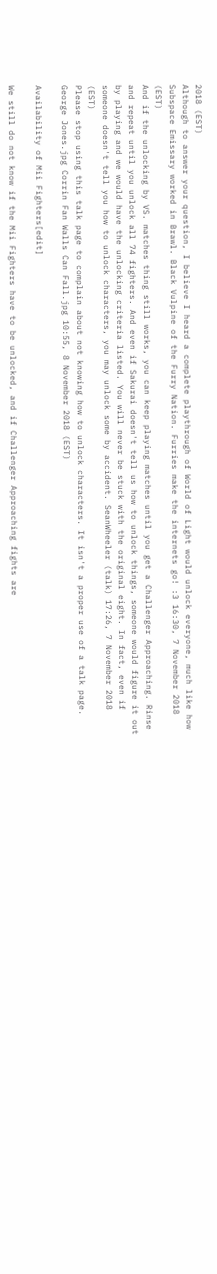2018 (EST)
Although to answer your question, I believe I heard a complete playthrough of World of Light would unlock everyone, much like how Subspace Emissary worked in Brawl. Black Vulpine of the Furry Nation. Furries make the internets go! :3 16:30, 7 November 2018 (EST)
And if the unlocking by VS. matches thing still works, you can keep playing matches until you get a Challenger Approaching. Rinse and repeat until you unlock all 74 fighters. And even if Sakurai doesn't tell us how to unlock things, someone would figure it out by playing and we would have the unlocking criteria listed. You will never be stuck with the original eight. In fact, even if someone doesn't tell you how to unlock characters, you may unlock some by accident. SeanWheeler (talk) 17:26, 7 November 2018 (EST)
Please stop using this talk page to complain about not knowing how to unlock characters. It isn't a proper use of a talk page. George Jones.jpg Corrin Fan Walls Can Fall.jpg 10:55, 8 November 2018 (EST)

Availability of Mii Fighters[edit]

We still do not know if the Mii Fighters have to be unlocked, and if Challenger Approaching fights are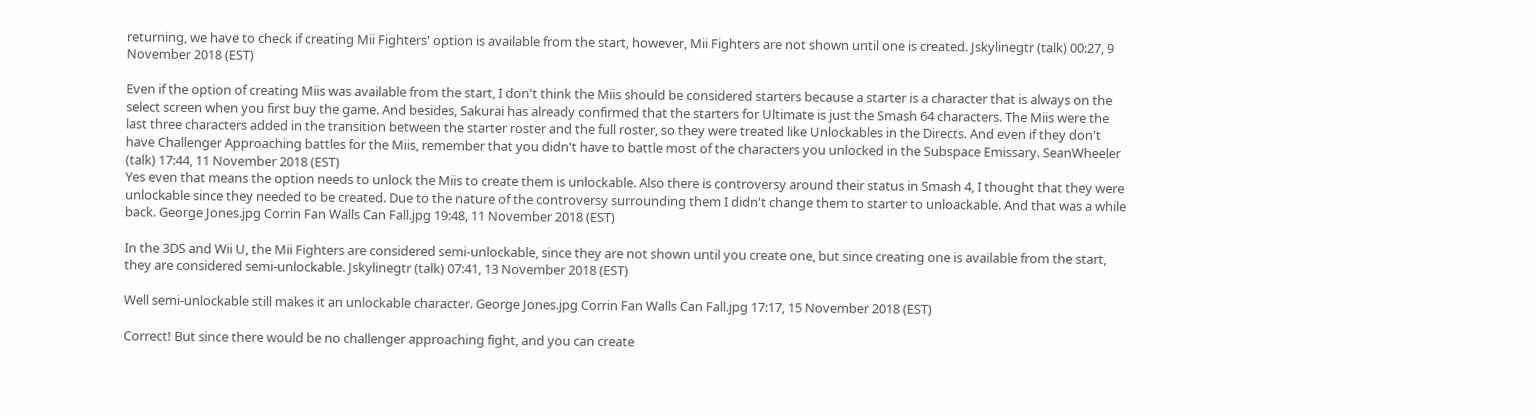returning, we have to check if creating Mii Fighters' option is available from the start, however, Mii Fighters are not shown until one is created. Jskylinegtr (talk) 00:27, 9 November 2018 (EST)

Even if the option of creating Miis was available from the start, I don't think the Miis should be considered starters because a starter is a character that is always on the select screen when you first buy the game. And besides, Sakurai has already confirmed that the starters for Ultimate is just the Smash 64 characters. The Miis were the last three characters added in the transition between the starter roster and the full roster, so they were treated like Unlockables in the Directs. And even if they don't have Challenger Approaching battles for the Miis, remember that you didn't have to battle most of the characters you unlocked in the Subspace Emissary. SeanWheeler (talk) 17:44, 11 November 2018 (EST)
Yes even that means the option needs to unlock the Miis to create them is unlockable. Also there is controversy around their status in Smash 4, I thought that they were unlockable since they needed to be created. Due to the nature of the controversy surrounding them I didn't change them to starter to unloackable. And that was a while back. George Jones.jpg Corrin Fan Walls Can Fall.jpg 19:48, 11 November 2018 (EST)

In the 3DS and Wii U, the Mii Fighters are considered semi-unlockable, since they are not shown until you create one, but since creating one is available from the start, they are considered semi-unlockable. Jskylinegtr (talk) 07:41, 13 November 2018 (EST)

Well semi-unlockable still makes it an unlockable character. George Jones.jpg Corrin Fan Walls Can Fall.jpg 17:17, 15 November 2018 (EST)

Correct! But since there would be no challenger approaching fight, and you can create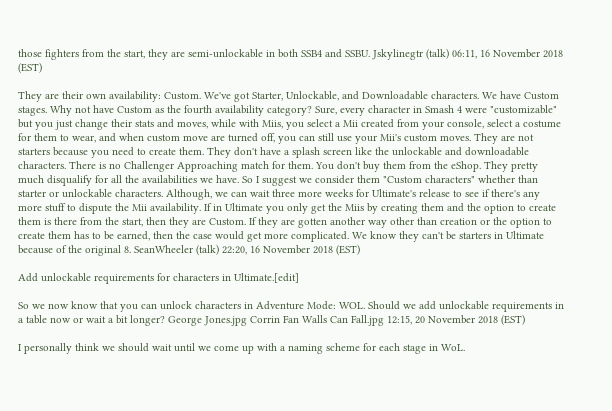those fighters from the start, they are semi-unlockable in both SSB4 and SSBU. Jskylinegtr (talk) 06:11, 16 November 2018 (EST)

They are their own availability: Custom. We've got Starter, Unlockable, and Downloadable characters. We have Custom stages. Why not have Custom as the fourth availability category? Sure, every character in Smash 4 were "customizable" but you just change their stats and moves, while with Miis, you select a Mii created from your console, select a costume for them to wear, and when custom move are turned off, you can still use your Mii's custom moves. They are not starters because you need to create them. They don't have a splash screen like the unlockable and downloadable characters. There is no Challenger Approaching match for them. You don't buy them from the eShop. They pretty much disqualify for all the availabilities we have. So I suggest we consider them "Custom characters" whether than starter or unlockable characters. Although, we can wait three more weeks for Ultimate's release to see if there's any more stuff to dispute the Mii availability. If in Ultimate you only get the Miis by creating them and the option to create them is there from the start, then they are Custom. If they are gotten another way other than creation or the option to create them has to be earned, then the case would get more complicated. We know they can't be starters in Ultimate because of the original 8. SeanWheeler (talk) 22:20, 16 November 2018 (EST)

Add unlockable requirements for characters in Ultimate.[edit]

So we now know that you can unlock characters in Adventure Mode: WOL. Should we add unlockable requirements in a table now or wait a bit longer? George Jones.jpg Corrin Fan Walls Can Fall.jpg 12:15, 20 November 2018 (EST)

I personally think we should wait until we come up with a naming scheme for each stage in WoL.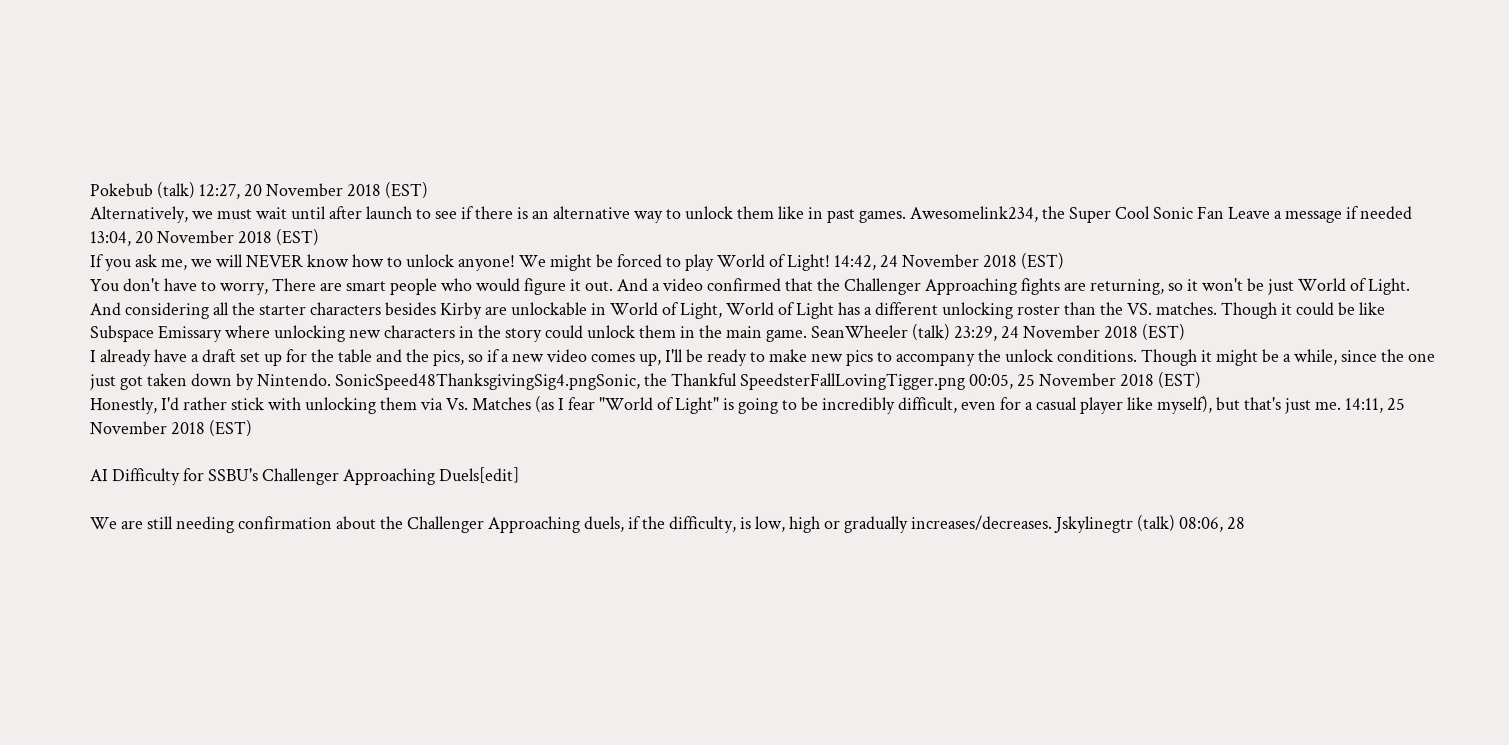Pokebub (talk) 12:27, 20 November 2018 (EST)
Alternatively, we must wait until after launch to see if there is an alternative way to unlock them like in past games. Awesomelink234, the Super Cool Sonic Fan Leave a message if needed 13:04, 20 November 2018 (EST)
If you ask me, we will NEVER know how to unlock anyone! We might be forced to play World of Light! 14:42, 24 November 2018 (EST)
You don't have to worry, There are smart people who would figure it out. And a video confirmed that the Challenger Approaching fights are returning, so it won't be just World of Light. And considering all the starter characters besides Kirby are unlockable in World of Light, World of Light has a different unlocking roster than the VS. matches. Though it could be like Subspace Emissary where unlocking new characters in the story could unlock them in the main game. SeanWheeler (talk) 23:29, 24 November 2018 (EST)
I already have a draft set up for the table and the pics, so if a new video comes up, I'll be ready to make new pics to accompany the unlock conditions. Though it might be a while, since the one just got taken down by Nintendo. SonicSpeed48ThanksgivingSig4.pngSonic, the Thankful SpeedsterFallLovingTigger.png 00:05, 25 November 2018 (EST)
Honestly, I'd rather stick with unlocking them via Vs. Matches (as I fear "World of Light" is going to be incredibly difficult, even for a casual player like myself), but that's just me. 14:11, 25 November 2018 (EST)

AI Difficulty for SSBU's Challenger Approaching Duels[edit]

We are still needing confirmation about the Challenger Approaching duels, if the difficulty, is low, high or gradually increases/decreases. Jskylinegtr (talk) 08:06, 28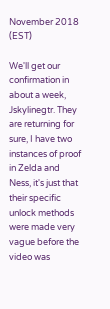November 2018 (EST)

We'll get our confirmation in about a week, Jskylinegtr. They are returning for sure, I have two instances of proof in Zelda and Ness, it's just that their specific unlock methods were made very vague before the video was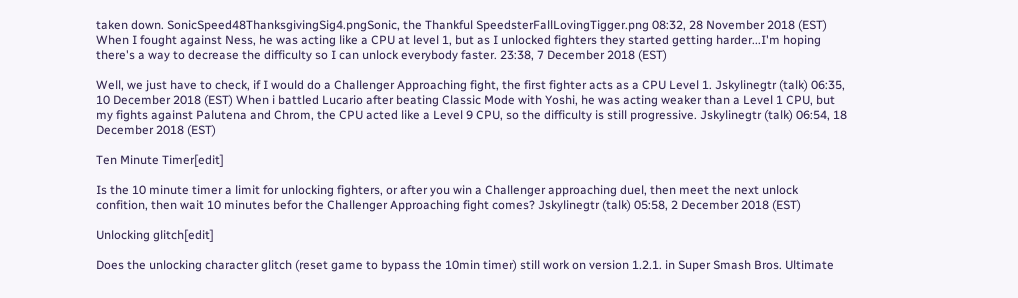taken down. SonicSpeed48ThanksgivingSig4.pngSonic, the Thankful SpeedsterFallLovingTigger.png 08:32, 28 November 2018 (EST)
When I fought against Ness, he was acting like a CPU at level 1, but as I unlocked fighters they started getting harder...I'm hoping there's a way to decrease the difficulty so I can unlock everybody faster. 23:38, 7 December 2018 (EST)

Well, we just have to check, if I would do a Challenger Approaching fight, the first fighter acts as a CPU Level 1. Jskylinegtr (talk) 06:35, 10 December 2018 (EST) When i battled Lucario after beating Classic Mode with Yoshi, he was acting weaker than a Level 1 CPU, but my fights against Palutena and Chrom, the CPU acted like a Level 9 CPU, so the difficulty is still progressive. Jskylinegtr (talk) 06:54, 18 December 2018 (EST)

Ten Minute Timer[edit]

Is the 10 minute timer a limit for unlocking fighters, or after you win a Challenger approaching duel, then meet the next unlock confition, then wait 10 minutes befor the Challenger Approaching fight comes? Jskylinegtr (talk) 05:58, 2 December 2018 (EST)

Unlocking glitch[edit]

Does the unlocking character glitch (reset game to bypass the 10min timer) still work on version 1.2.1. in Super Smash Bros. Ultimate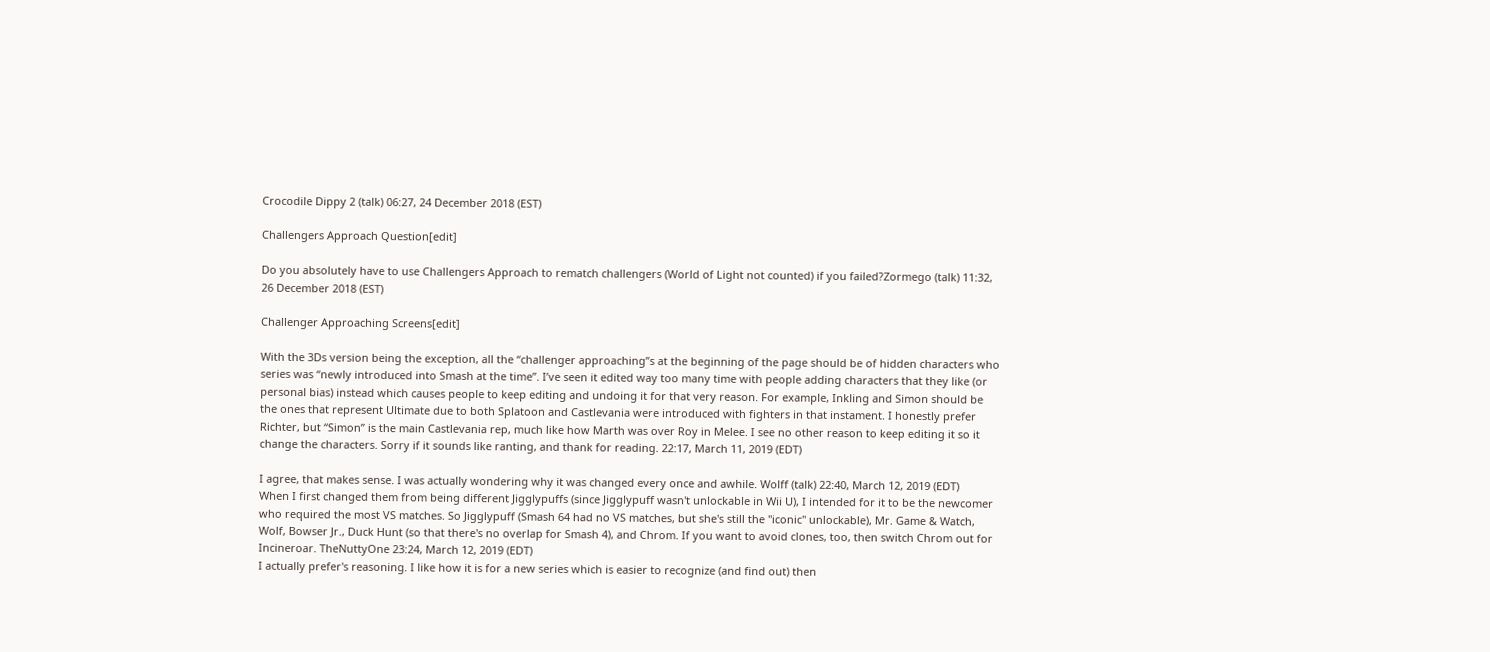Crocodile Dippy 2 (talk) 06:27, 24 December 2018 (EST)

Challengers Approach Question[edit]

Do you absolutely have to use Challengers Approach to rematch challengers (World of Light not counted) if you failed?Zormego (talk) 11:32, 26 December 2018 (EST)

Challenger Approaching Screens[edit]

With the 3Ds version being the exception, all the “challenger approaching”s at the beginning of the page should be of hidden characters who series was “newly introduced into Smash at the time”. I’ve seen it edited way too many time with people adding characters that they like (or personal bias) instead which causes people to keep editing and undoing it for that very reason. For example, Inkling and Simon should be the ones that represent Ultimate due to both Splatoon and Castlevania were introduced with fighters in that instament. I honestly prefer Richter, but “Simon” is the main Castlevania rep, much like how Marth was over Roy in Melee. I see no other reason to keep editing it so it change the characters. Sorry if it sounds like ranting, and thank for reading. 22:17, March 11, 2019 (EDT)

I agree, that makes sense. I was actually wondering why it was changed every once and awhile. Wolff (talk) 22:40, March 12, 2019 (EDT)
When I first changed them from being different Jigglypuffs (since Jigglypuff wasn't unlockable in Wii U), I intended for it to be the newcomer who required the most VS matches. So Jigglypuff (Smash 64 had no VS matches, but she's still the "iconic" unlockable), Mr. Game & Watch, Wolf, Bowser Jr., Duck Hunt (so that there's no overlap for Smash 4), and Chrom. If you want to avoid clones, too, then switch Chrom out for Incineroar. TheNuttyOne 23:24, March 12, 2019 (EDT)
I actually prefer's reasoning. I like how it is for a new series which is easier to recognize (and find out) then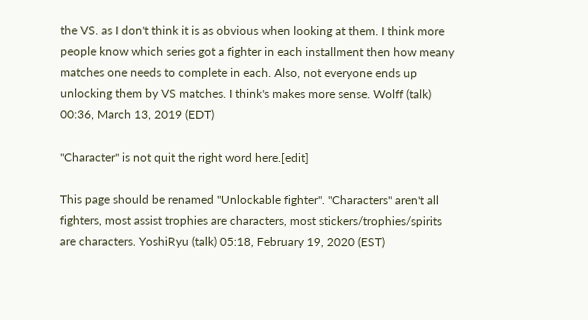the VS. as I don't think it is as obvious when looking at them. I think more people know which series got a fighter in each installment then how meany matches one needs to complete in each. Also, not everyone ends up unlocking them by VS matches. I think's makes more sense. Wolff (talk) 00:36, March 13, 2019 (EDT)

"Character" is not quit the right word here.[edit]

This page should be renamed "Unlockable fighter". "Characters" aren't all fighters, most assist trophies are characters, most stickers/trophies/spirits are characters. YoshiRyu (talk) 05:18, February 19, 2020 (EST)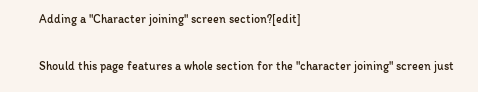Adding a "Character joining" screen section?[edit]

Should this page features a whole section for the "character joining" screen just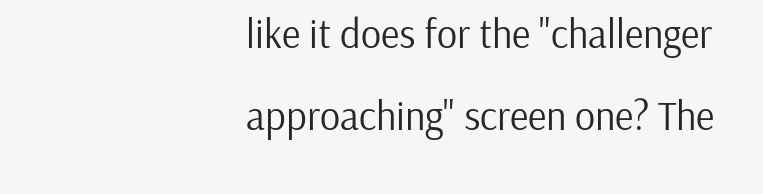like it does for the "challenger approaching" screen one? The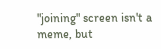"joining" screen isn't a meme, but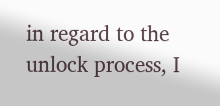in regard to the unlock process, I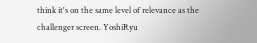think it's on the same level of relevance as the challenger screen. YoshiRyu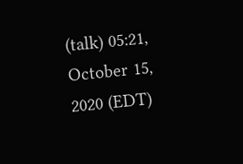(talk) 05:21, October 15, 2020 (EDT)